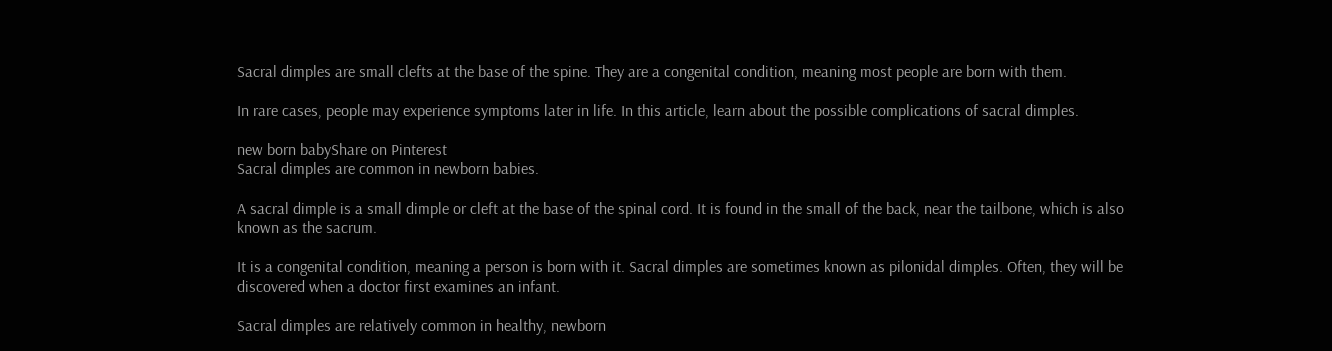Sacral dimples are small clefts at the base of the spine. They are a congenital condition, meaning most people are born with them.

In rare cases, people may experience symptoms later in life. In this article, learn about the possible complications of sacral dimples.

new born babyShare on Pinterest
Sacral dimples are common in newborn babies.

A sacral dimple is a small dimple or cleft at the base of the spinal cord. It is found in the small of the back, near the tailbone, which is also known as the sacrum.

It is a congenital condition, meaning a person is born with it. Sacral dimples are sometimes known as pilonidal dimples. Often, they will be discovered when a doctor first examines an infant.

Sacral dimples are relatively common in healthy, newborn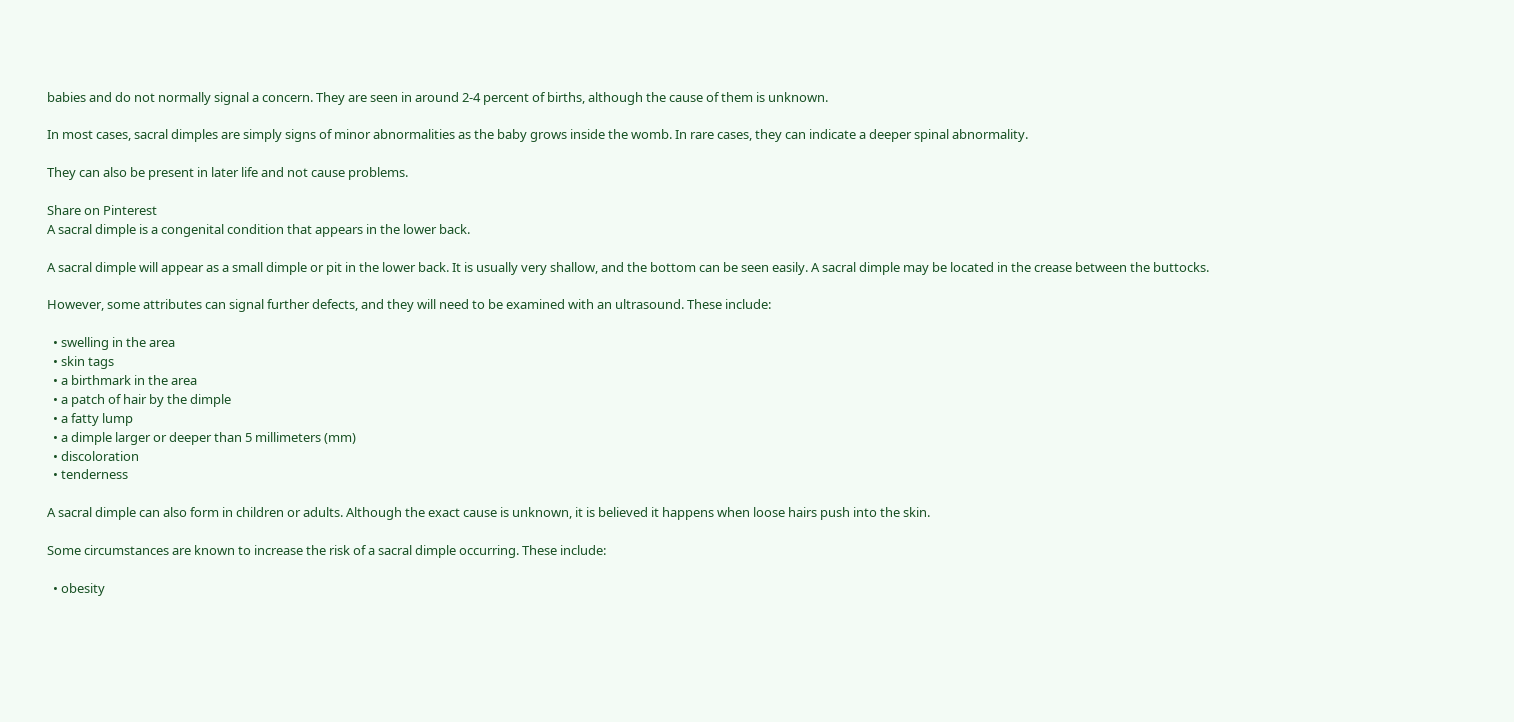babies and do not normally signal a concern. They are seen in around 2-4 percent of births, although the cause of them is unknown.

In most cases, sacral dimples are simply signs of minor abnormalities as the baby grows inside the womb. In rare cases, they can indicate a deeper spinal abnormality.

They can also be present in later life and not cause problems.

Share on Pinterest
A sacral dimple is a congenital condition that appears in the lower back.

A sacral dimple will appear as a small dimple or pit in the lower back. It is usually very shallow, and the bottom can be seen easily. A sacral dimple may be located in the crease between the buttocks.

However, some attributes can signal further defects, and they will need to be examined with an ultrasound. These include:

  • swelling in the area
  • skin tags
  • a birthmark in the area
  • a patch of hair by the dimple
  • a fatty lump
  • a dimple larger or deeper than 5 millimeters (mm)
  • discoloration
  • tenderness

A sacral dimple can also form in children or adults. Although the exact cause is unknown, it is believed it happens when loose hairs push into the skin.

Some circumstances are known to increase the risk of a sacral dimple occurring. These include:

  • obesity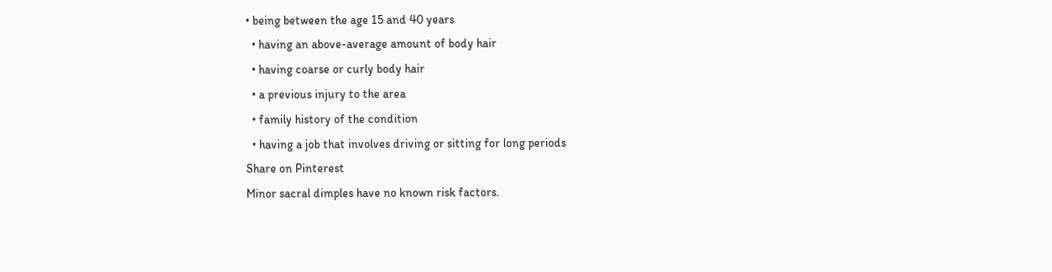• being between the age 15 and 40 years
  • having an above-average amount of body hair
  • having coarse or curly body hair
  • a previous injury to the area
  • family history of the condition
  • having a job that involves driving or sitting for long periods
Share on Pinterest
Minor sacral dimples have no known risk factors.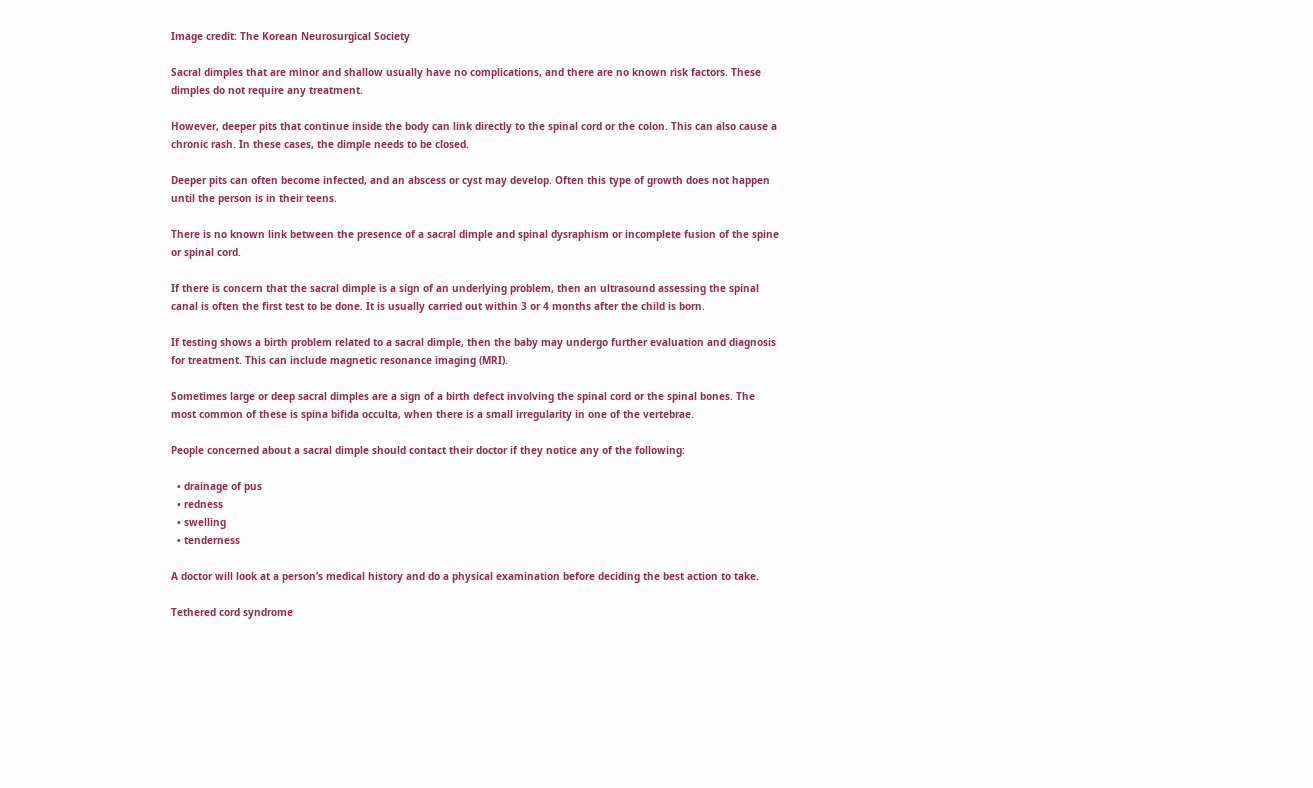Image credit: The Korean Neurosurgical Society

Sacral dimples that are minor and shallow usually have no complications, and there are no known risk factors. These dimples do not require any treatment.

However, deeper pits that continue inside the body can link directly to the spinal cord or the colon. This can also cause a chronic rash. In these cases, the dimple needs to be closed.

Deeper pits can often become infected, and an abscess or cyst may develop. Often this type of growth does not happen until the person is in their teens.

There is no known link between the presence of a sacral dimple and spinal dysraphism or incomplete fusion of the spine or spinal cord.

If there is concern that the sacral dimple is a sign of an underlying problem, then an ultrasound assessing the spinal canal is often the first test to be done. It is usually carried out within 3 or 4 months after the child is born.

If testing shows a birth problem related to a sacral dimple, then the baby may undergo further evaluation and diagnosis for treatment. This can include magnetic resonance imaging (MRI).

Sometimes large or deep sacral dimples are a sign of a birth defect involving the spinal cord or the spinal bones. The most common of these is spina bifida occulta, when there is a small irregularity in one of the vertebrae.

People concerned about a sacral dimple should contact their doctor if they notice any of the following:

  • drainage of pus
  • redness
  • swelling
  • tenderness

A doctor will look at a person’s medical history and do a physical examination before deciding the best action to take.

Tethered cord syndrome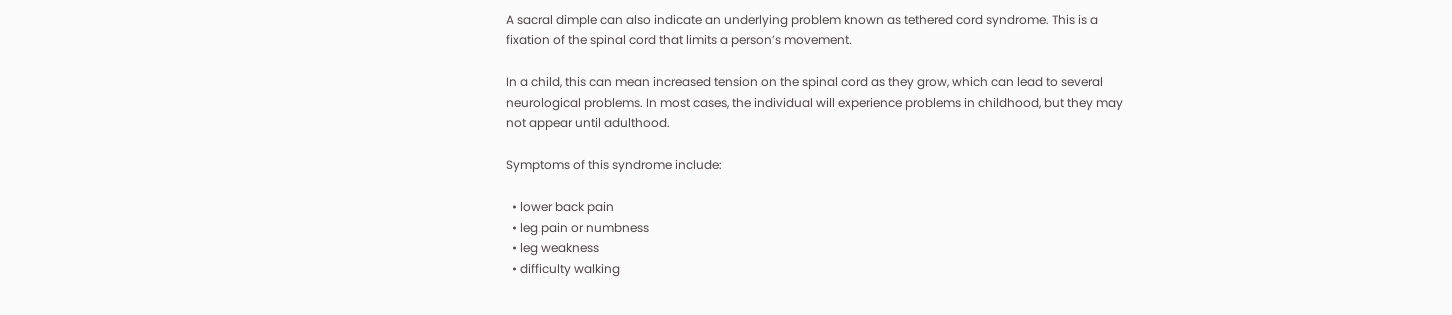A sacral dimple can also indicate an underlying problem known as tethered cord syndrome. This is a fixation of the spinal cord that limits a person’s movement.

In a child, this can mean increased tension on the spinal cord as they grow, which can lead to several neurological problems. In most cases, the individual will experience problems in childhood, but they may not appear until adulthood.

Symptoms of this syndrome include:

  • lower back pain
  • leg pain or numbness
  • leg weakness
  • difficulty walking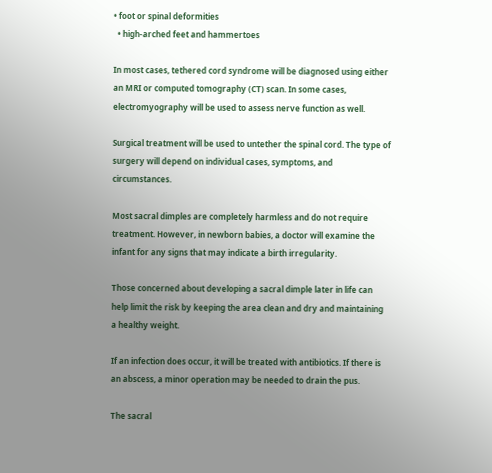• foot or spinal deformities
  • high-arched feet and hammertoes

In most cases, tethered cord syndrome will be diagnosed using either an MRI or computed tomography (CT) scan. In some cases, electromyography will be used to assess nerve function as well.

Surgical treatment will be used to untether the spinal cord. The type of surgery will depend on individual cases, symptoms, and circumstances.

Most sacral dimples are completely harmless and do not require treatment. However, in newborn babies, a doctor will examine the infant for any signs that may indicate a birth irregularity.

Those concerned about developing a sacral dimple later in life can help limit the risk by keeping the area clean and dry and maintaining a healthy weight.

If an infection does occur, it will be treated with antibiotics. If there is an abscess, a minor operation may be needed to drain the pus.

The sacral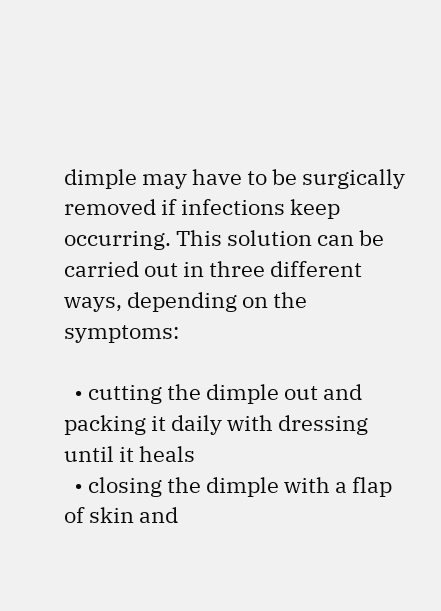dimple may have to be surgically removed if infections keep occurring. This solution can be carried out in three different ways, depending on the symptoms:

  • cutting the dimple out and packing it daily with dressing until it heals
  • closing the dimple with a flap of skin and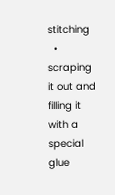stitching
  • scraping it out and filling it with a special glue